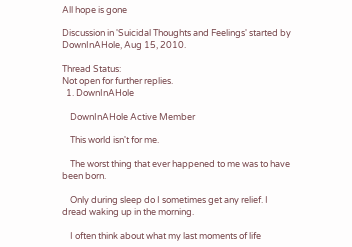All hope is gone

Discussion in 'Suicidal Thoughts and Feelings' started by DownInAHole, Aug 15, 2010.

Thread Status:
Not open for further replies.
  1. DownInAHole

    DownInAHole Active Member

    This world isn't for me.

    The worst thing that ever happened to me was to have been born.

    Only during sleep do I sometimes get any relief. I dread waking up in the morning.

    I often think about what my last moments of life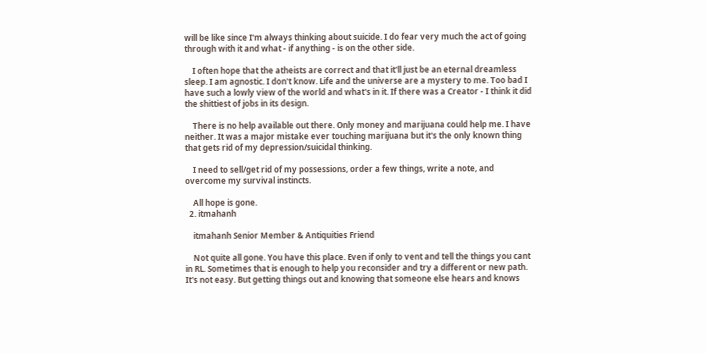will be like since I'm always thinking about suicide. I do fear very much the act of going through with it and what - if anything - is on the other side.

    I often hope that the atheists are correct and that it'll just be an eternal dreamless sleep. I am agnostic. I don't know. Life and the universe are a mystery to me. Too bad I have such a lowly view of the world and what's in it. If there was a Creator - I think it did the shittiest of jobs in its design.

    There is no help available out there. Only money and marijuana could help me. I have neither. It was a major mistake ever touching marijuana but it's the only known thing that gets rid of my depression/suicidal thinking.

    I need to sell/get rid of my possessions, order a few things, write a note, and overcome my survival instincts.

    All hope is gone.
  2. itmahanh

    itmahanh Senior Member & Antiquities Friend

    Not quite all gone. You have this place. Even if only to vent and tell the things you cant in RL. Sometimes that is enough to help you reconsider and try a different or new path. It's not easy. But getting things out and knowing that someone else hears and knows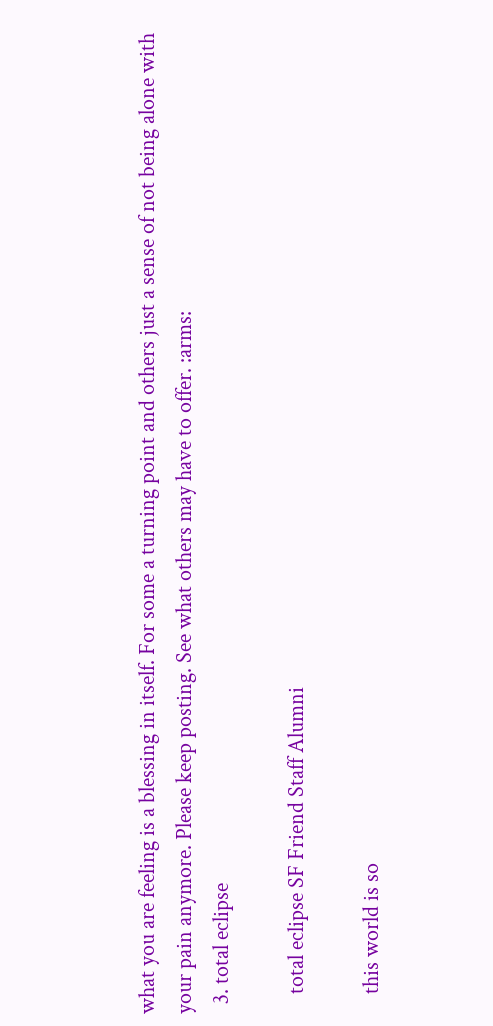what you are feeling is a blessing in itself. For some a turning point and others just a sense of not being alone with your pain anymore. Please keep posting. See what others may have to offer. :arms:
  3. total eclipse

    total eclipse SF Friend Staff Alumni

    this world is so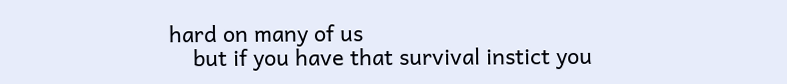hard on many of us
    but if you have that survival instict you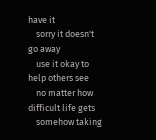have it
    sorry it doesn't go away
    use it okay to help others see
    no matter how difficult life gets
    somehow taking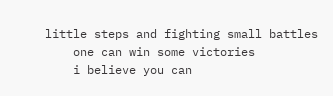little steps and fighting small battles
    one can win some victories
    i believe you can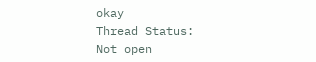okay
Thread Status:
Not open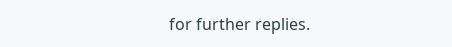for further replies.